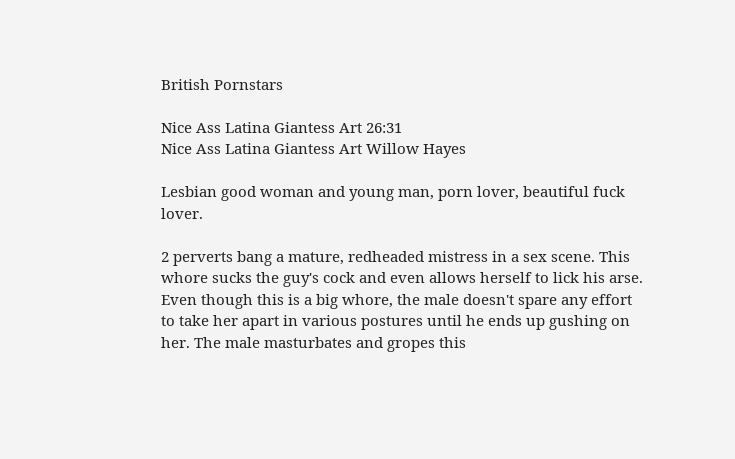British Pornstars

Nice Ass Latina Giantess Art 26:31
Nice Ass Latina Giantess Art Willow Hayes

Lesbian good woman and young man, porn lover, beautiful fuck lover.

2 perverts bang a mature, redheaded mistress in a sex scene. This whore sucks the guy's cock and even allows herself to lick his arse. Even though this is a big whore, the male doesn't spare any effort to take her apart in various postures until he ends up gushing on her. The male masturbates and gropes this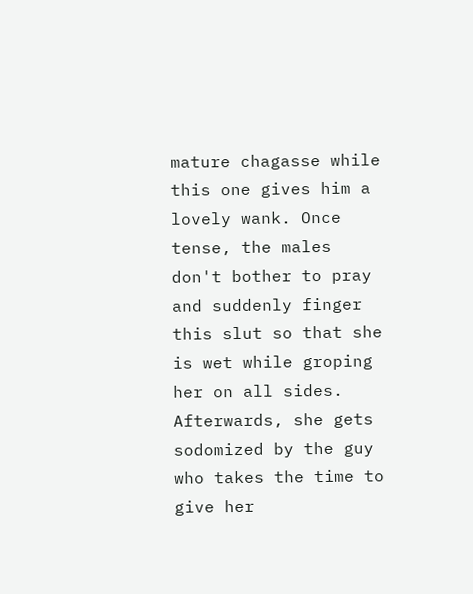mature chagasse while this one gives him a lovely wank. Once tense, the males don't bother to pray and suddenly finger this slut so that she is wet while groping her on all sides. Afterwards, she gets sodomized by the guy who takes the time to give her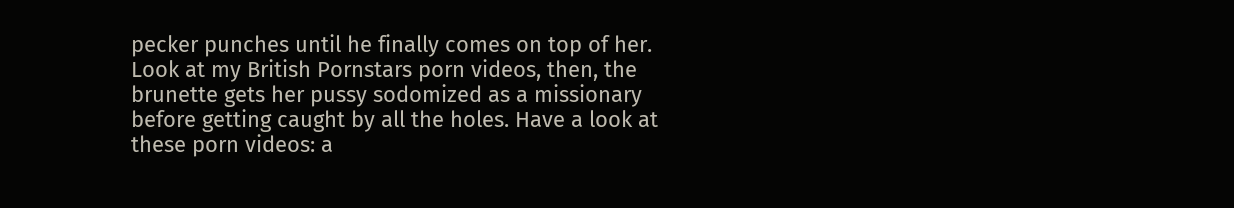pecker punches until he finally comes on top of her. Look at my British Pornstars porn videos, then, the brunette gets her pussy sodomized as a missionary before getting caught by all the holes. Have a look at these porn videos: a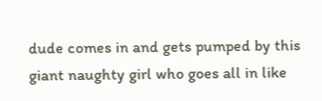dude comes in and gets pumped by this giant naughty girl who goes all in like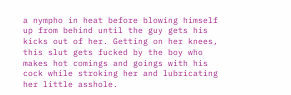a nympho in heat before blowing himself up from behind until the guy gets his kicks out of her. Getting on her knees, this slut gets fucked by the boy who makes hot comings and goings with his cock while stroking her and lubricating her little asshole.